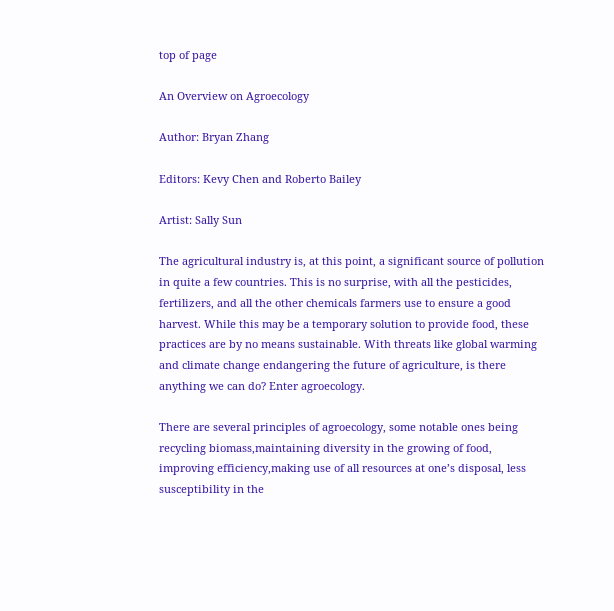top of page

An Overview on Agroecology

Author: Bryan Zhang

Editors: Kevy Chen and Roberto Bailey

Artist: Sally Sun

The agricultural industry is, at this point, a significant source of pollution in quite a few countries. This is no surprise, with all the pesticides, fertilizers, and all the other chemicals farmers use to ensure a good harvest. While this may be a temporary solution to provide food, these practices are by no means sustainable. With threats like global warming and climate change endangering the future of agriculture, is there anything we can do? Enter agroecology.

There are several principles of agroecology, some notable ones being recycling biomass,maintaining diversity in the growing of food, improving efficiency,making use of all resources at one’s disposal, less susceptibility in the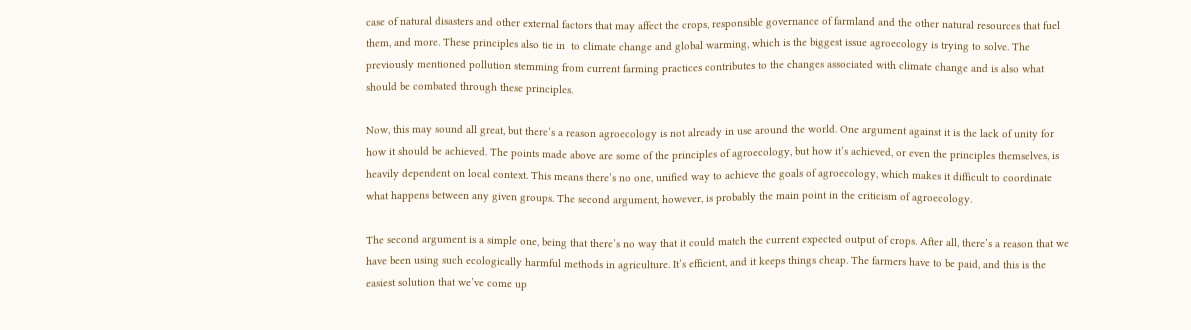case of natural disasters and other external factors that may affect the crops, responsible governance of farmland and the other natural resources that fuel them, and more. These principles also tie in  to climate change and global warming, which is the biggest issue agroecology is trying to solve. The previously mentioned pollution stemming from current farming practices contributes to the changes associated with climate change and is also what should be combated through these principles.

Now, this may sound all great, but there’s a reason agroecology is not already in use around the world. One argument against it is the lack of unity for how it should be achieved. The points made above are some of the principles of agroecology, but how it’s achieved, or even the principles themselves, is heavily dependent on local context. This means there’s no one, unified way to achieve the goals of agroecology, which makes it difficult to coordinate what happens between any given groups. The second argument, however, is probably the main point in the criticism of agroecology.

The second argument is a simple one, being that there’s no way that it could match the current expected output of crops. After all, there’s a reason that we have been using such ecologically harmful methods in agriculture. It’s efficient, and it keeps things cheap. The farmers have to be paid, and this is the easiest solution that we’ve come up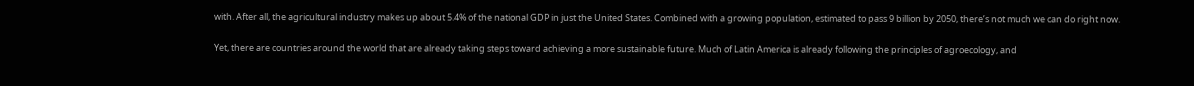with. After all, the agricultural industry makes up about 5.4% of the national GDP in just the United States. Combined with a growing population, estimated to pass 9 billion by 2050, there’s not much we can do right now.

Yet, there are countries around the world that are already taking steps toward achieving a more sustainable future. Much of Latin America is already following the principles of agroecology, and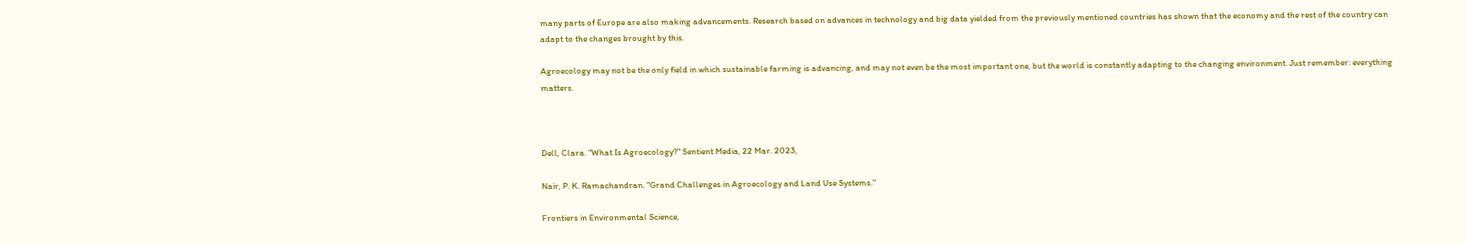many parts of Europe are also making advancements. Research based on advances in technology and big data yielded from the previously mentioned countries has shown that the economy and the rest of the country can adapt to the changes brought by this.

Agroecology may not be the only field in which sustainable farming is advancing, and may not even be the most important one, but the world is constantly adapting to the changing environment. Just remember: everything matters.



Dell, Clara. "What Is Agroecology?" Sentient Media, 22 Mar. 2023,

Nair, P. K. Ramachandran. "Grand Challenges in Agroecology and Land Use Systems."

Frontiers in Environmental Science,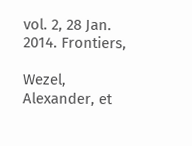vol. 2, 28 Jan. 2014. Frontiers,

Wezel, Alexander, et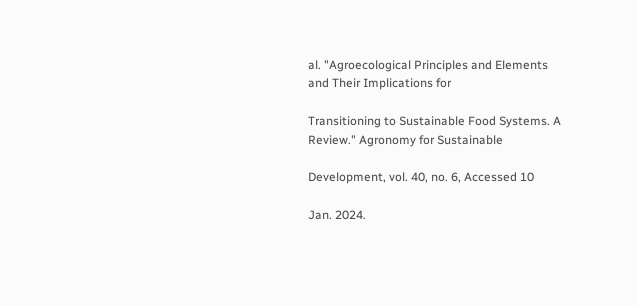al. "Agroecological Principles and Elements and Their Implications for

Transitioning to Sustainable Food Systems. A Review." Agronomy for Sustainable

Development, vol. 40, no. 6, Accessed 10

Jan. 2024.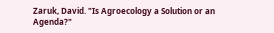Zaruk, David. "Is Agroecology a Solution or an Agenda?"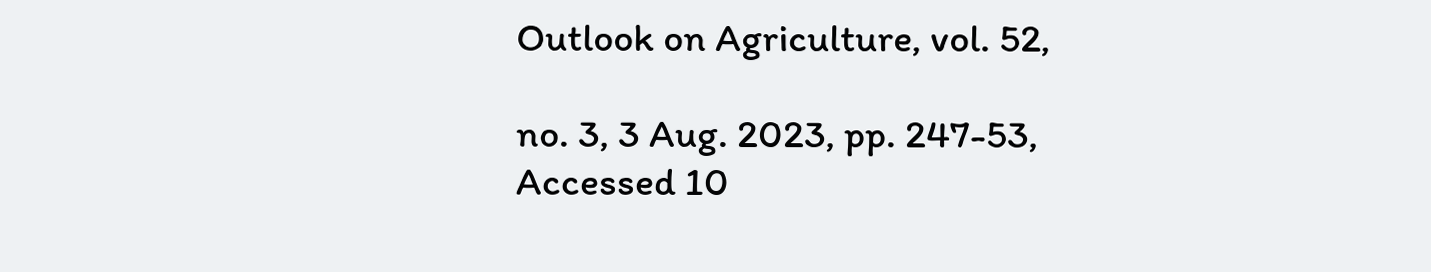Outlook on Agriculture, vol. 52,

no. 3, 3 Aug. 2023, pp. 247-53, Accessed 10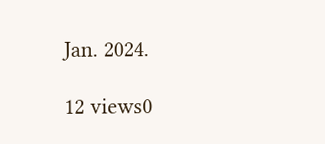Jan. 2024.

12 views0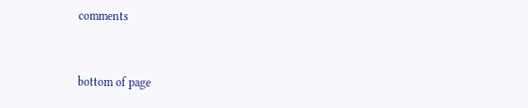comments


bottom of page